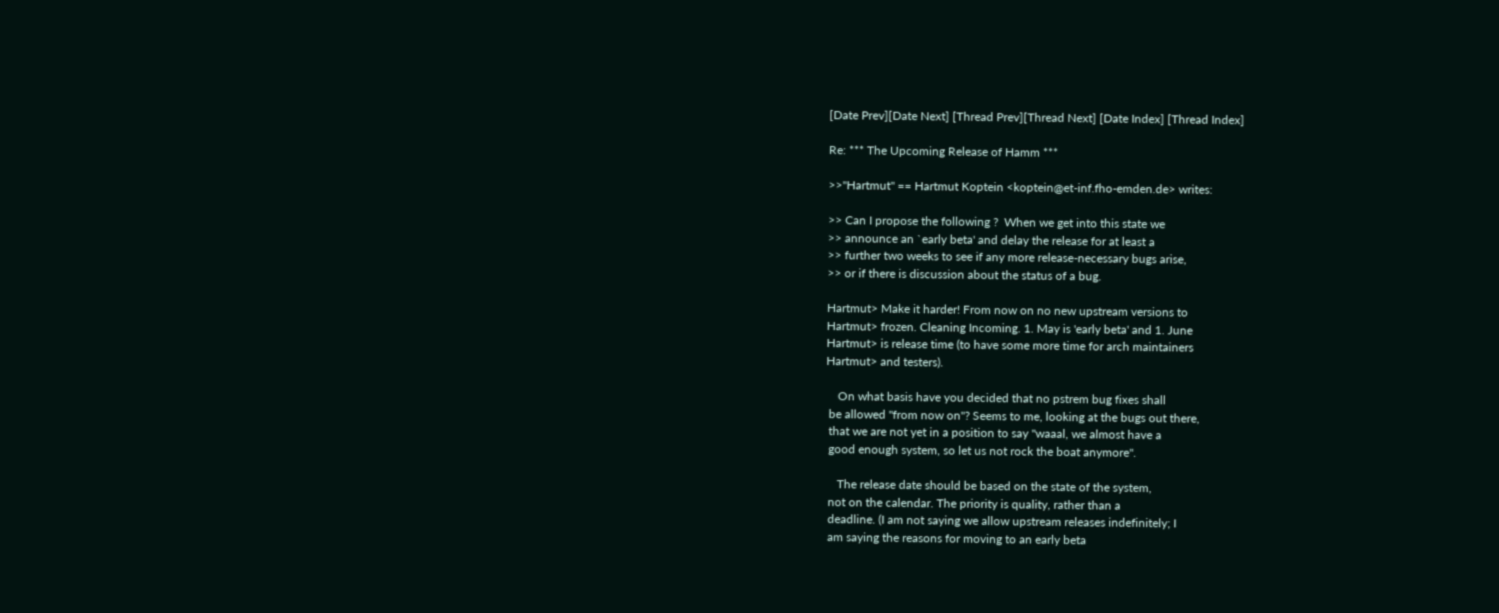[Date Prev][Date Next] [Thread Prev][Thread Next] [Date Index] [Thread Index]

Re: *** The Upcoming Release of Hamm ***

>>"Hartmut" == Hartmut Koptein <koptein@et-inf.fho-emden.de> writes:

>> Can I propose the following ?  When we get into this state we
>> announce an `early beta' and delay the release for at least a
>> further two weeks to see if any more release-necessary bugs arise,
>> or if there is discussion about the status of a bug.

Hartmut> Make it harder! From now on no new upstream versions to
Hartmut> frozen. Cleaning Incoming. 1. May is 'early beta' and 1. June
Hartmut> is release time (to have some more time for arch maintainers
Hartmut> and testers).

    On what basis have you decided that no pstrem bug fixes shall
 be allowed "from now on"? Seems to me, looking at the bugs out there,
 that we are not yet in a position to say "waaal, we almost have a
 good enough system, so let us not rock the boat anymore".

    The release date should be based on the state of the system,
 not on the calendar. The priority is quality, rather than a
 deadline. (I am not saying we allow upstream releases indefinitely; I
 am saying the reasons for moving to an early beta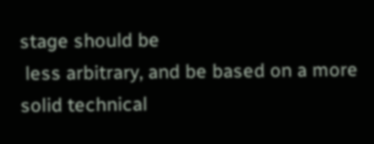stage should be
 less arbitrary, and be based on a more solid technical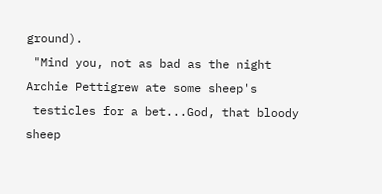ground).
 "Mind you, not as bad as the night Archie Pettigrew ate some sheep's
 testicles for a bet...God, that bloody sheep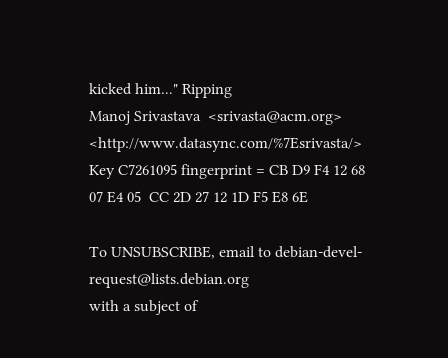kicked him..." Ripping
Manoj Srivastava  <srivasta@acm.org> <http://www.datasync.com/%7Esrivasta/>
Key C7261095 fingerprint = CB D9 F4 12 68 07 E4 05  CC 2D 27 12 1D F5 E8 6E

To UNSUBSCRIBE, email to debian-devel-request@lists.debian.org
with a subject of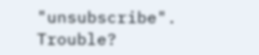"unsubscribe". Trouble?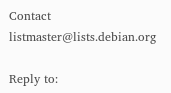Contact listmaster@lists.debian.org

Reply to: